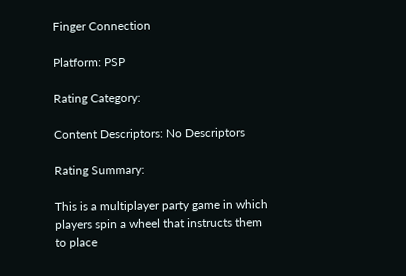Finger Connection

Platform: PSP

Rating Category:

Content Descriptors: No Descriptors

Rating Summary:

This is a multiplayer party game in which players spin a wheel that instructs them to place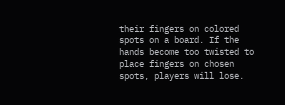their fingers on colored spots on a board. If the hands become too twisted to place fingers on chosen spots, players will lose.